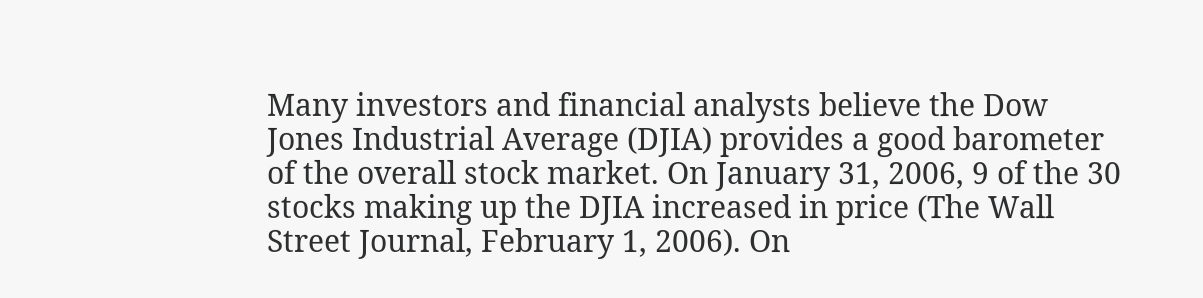Many investors and financial analysts believe the Dow Jones Industrial Average (DJIA) provides a good barometer of the overall stock market. On January 31, 2006, 9 of the 30 stocks making up the DJIA increased in price (The Wall Street Journal, February 1, 2006). On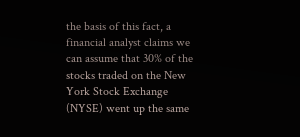the basis of this fact, a financial analyst claims we can assume that 30% of the stocks traded on the New York Stock Exchange (NYSE) went up the same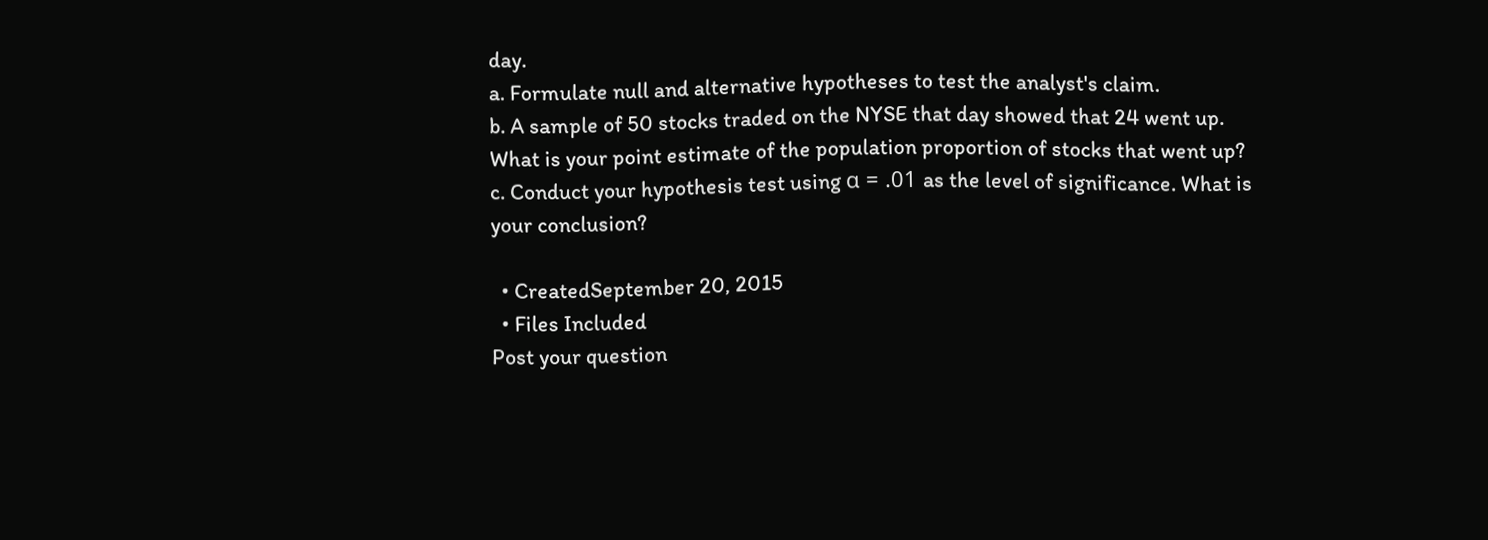day.
a. Formulate null and alternative hypotheses to test the analyst's claim.
b. A sample of 50 stocks traded on the NYSE that day showed that 24 went up. What is your point estimate of the population proportion of stocks that went up?
c. Conduct your hypothesis test using α = .01 as the level of significance. What is your conclusion?

  • CreatedSeptember 20, 2015
  • Files Included
Post your question